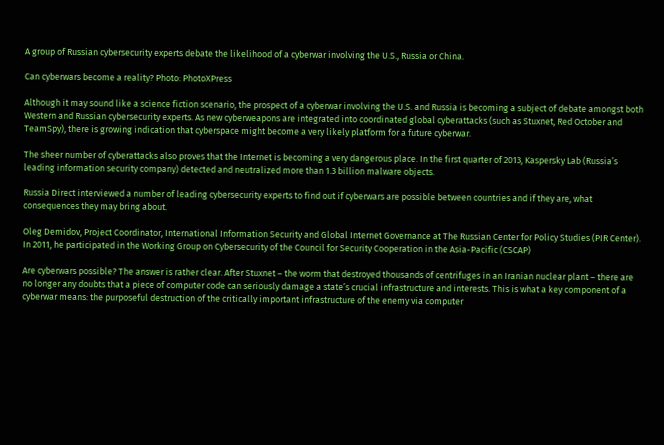A group of Russian cybersecurity experts debate the likelihood of a cyberwar involving the U.S., Russia or China.

Can cyberwars become a reality? Photo: PhotoXPress

Although it may sound like a science fiction scenario, the prospect of a cyberwar involving the U.S. and Russia is becoming a subject of debate amongst both Western and Russian cybersecurity experts. As new cyberweapons are integrated into coordinated global cyberattacks (such as Stuxnet, Red October and TeamSpy), there is growing indication that cyberspace might become a very likely platform for a future cyberwar.

The sheer number of cyberattacks also proves that the Internet is becoming a very dangerous place. In the first quarter of 2013, Kaspersky Lab (Russia’s leading information security company) detected and neutralized more than 1.3 billion malware objects.

Russia Direct interviewed a number of leading cybersecurity experts to find out if cyberwars are possible between countries and if they are, what consequences they may bring about.

Oleg Demidov, Project Coordinator, International Information Security and Global Internet Governance at The Russian Center for Policy Studies (PIR Center). In 2011, he participated in the Working Group on Cybersecurity of the Council for Security Cooperation in the Asia-Pacific (CSCAP)

Are cyberwars possible? The answer is rather clear. After Stuxnet – the worm that destroyed thousands of centrifuges in an Iranian nuclear plant – there are no longer any doubts that a piece of computer code can seriously damage a state’s crucial infrastructure and interests. This is what a key component of a cyberwar means: the purposeful destruction of the critically important infrastructure of the enemy via computer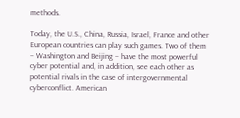methods.

Today, the U.S., China, Russia, Israel, France and other European countries can play such games. Two of them – Washington and Beijing – have the most powerful cyber potential and, in addition, see each other as potential rivals in the case of intergovernmental cyberconflict. American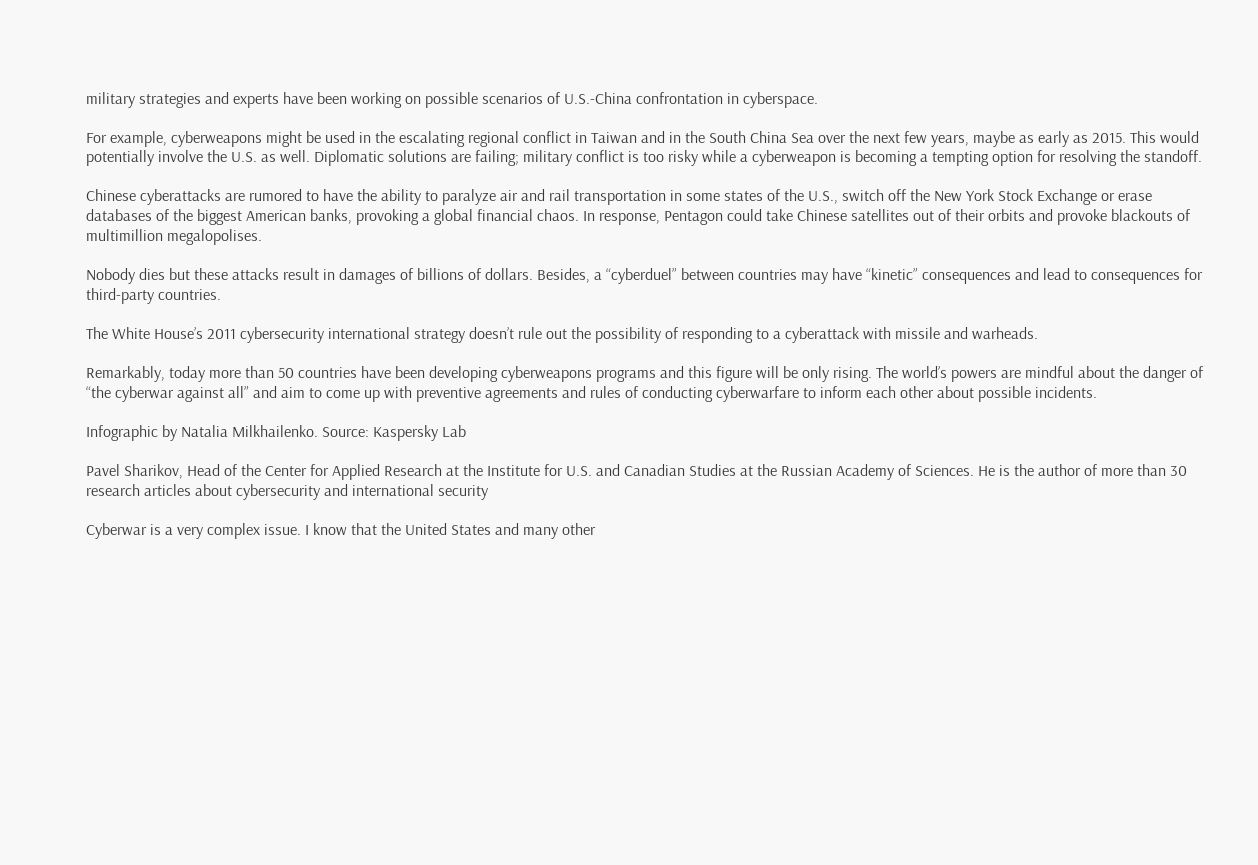military strategies and experts have been working on possible scenarios of U.S.-China confrontation in cyberspace.

For example, cyberweapons might be used in the escalating regional conflict in Taiwan and in the South China Sea over the next few years, maybe as early as 2015. This would potentially involve the U.S. as well. Diplomatic solutions are failing; military conflict is too risky while a cyberweapon is becoming a tempting option for resolving the standoff.

Chinese cyberattacks are rumored to have the ability to paralyze air and rail transportation in some states of the U.S., switch off the New York Stock Exchange or erase databases of the biggest American banks, provoking a global financial chaos. In response, Pentagon could take Chinese satellites out of their orbits and provoke blackouts of multimillion megalopolises.

Nobody dies but these attacks result in damages of billions of dollars. Besides, a “cyberduel” between countries may have “kinetic” consequences and lead to consequences for third-party countries.

The White House’s 2011 cybersecurity international strategy doesn’t rule out the possibility of responding to a cyberattack with missile and warheads.

Remarkably, today more than 50 countries have been developing cyberweapons programs and this figure will be only rising. The world’s powers are mindful about the danger of “the cyberwar against all” and aim to come up with preventive agreements and rules of conducting cyberwarfare to inform each other about possible incidents.

Infographic by Natalia Milkhailenko. Source: Kaspersky Lab

Pavel Sharikov, Head of the Center for Applied Research at the Institute for U.S. and Canadian Studies at the Russian Academy of Sciences. He is the author of more than 30 research articles about cybersecurity and international security

Cyberwar is a very complex issue. I know that the United States and many other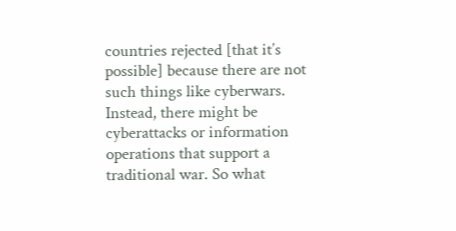countries rejected [that it’s possible] because there are not such things like cyberwars. Instead, there might be cyberattacks or information operations that support a traditional war. So what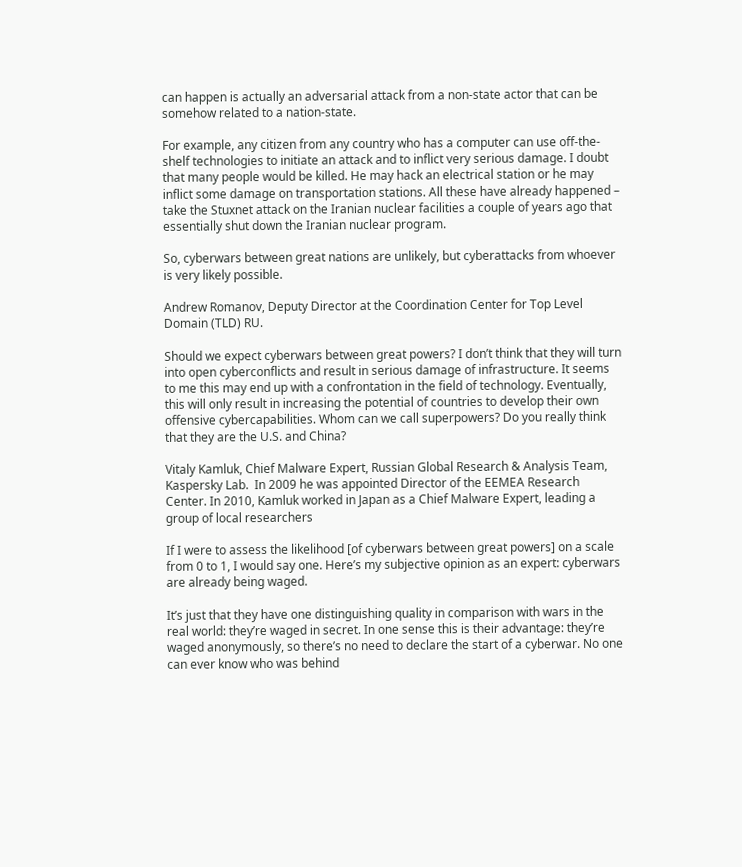can happen is actually an adversarial attack from a non-state actor that can be somehow related to a nation-state.

For example, any citizen from any country who has a computer can use off-the-shelf technologies to initiate an attack and to inflict very serious damage. I doubt that many people would be killed. He may hack an electrical station or he may inflict some damage on transportation stations. All these have already happened – take the Stuxnet attack on the Iranian nuclear facilities a couple of years ago that essentially shut down the Iranian nuclear program.

So, cyberwars between great nations are unlikely, but cyberattacks from whoever is very likely possible.

Andrew Romanov, Deputy Director at the Coordination Center for Top Level Domain (TLD) RU.

Should we expect cyberwars between great powers? I don’t think that they will turn into open cyberconflicts and result in serious damage of infrastructure. It seems to me this may end up with a confrontation in the field of technology. Eventually, this will only result in increasing the potential of countries to develop their own offensive cybercapabilities. Whom can we call superpowers? Do you really think that they are the U.S. and China?

Vitaly Kamluk, Chief Malware Expert, Russian Global Research & Analysis Team, Kaspersky Lab.  In 2009 he was appointed Director of the EEMEA Research Center. In 2010, Kamluk worked in Japan as a Chief Malware Expert, leading a group of local researchers

If I were to assess the likelihood [of cyberwars between great powers] on a scale from 0 to 1, I would say one. Here’s my subjective opinion as an expert: cyberwars are already being waged.

It’s just that they have one distinguishing quality in comparison with wars in the real world: they’re waged in secret. In one sense this is their advantage: they’re waged anonymously, so there’s no need to declare the start of a cyberwar. No one can ever know who was behind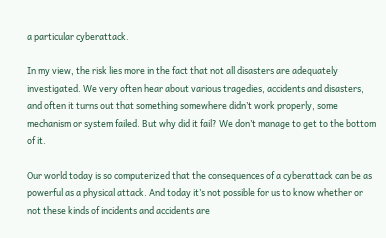a particular cyberattack.

In my view, the risk lies more in the fact that not all disasters are adequately investigated. We very often hear about various tragedies, accidents and disasters, and often it turns out that something somewhere didn’t work properly, some mechanism or system failed. But why did it fail? We don’t manage to get to the bottom of it.

Our world today is so computerized that the consequences of a cyberattack can be as powerful as a physical attack. And today it’s not possible for us to know whether or not these kinds of incidents and accidents are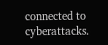connected to cyberattacks.